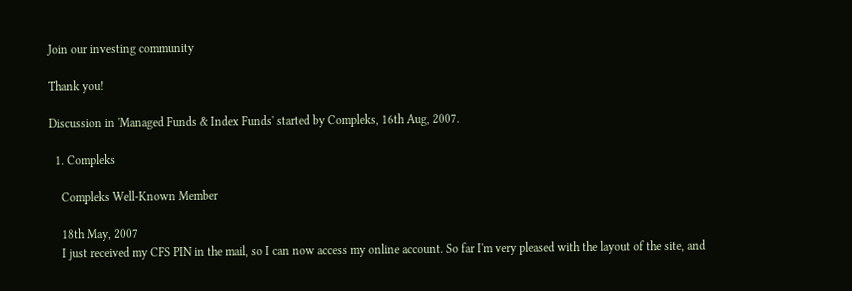Join our investing community

Thank you!

Discussion in 'Managed Funds & Index Funds' started by Compleks, 16th Aug, 2007.

  1. Compleks

    Compleks Well-Known Member

    18th May, 2007
    I just received my CFS PIN in the mail, so I can now access my online account. So far I'm very pleased with the layout of the site, and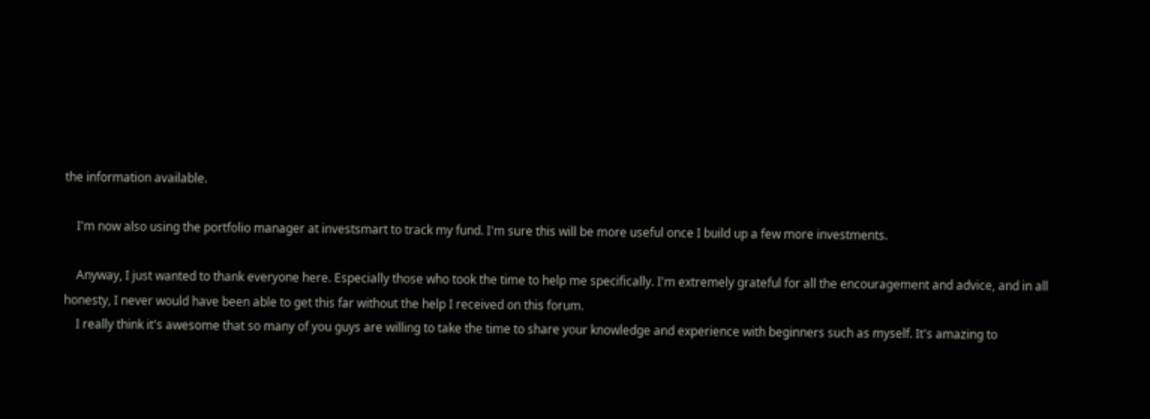the information available.

    I'm now also using the portfolio manager at investsmart to track my fund. I'm sure this will be more useful once I build up a few more investments.

    Anyway, I just wanted to thank everyone here. Especially those who took the time to help me specifically. I'm extremely grateful for all the encouragement and advice, and in all honesty, I never would have been able to get this far without the help I received on this forum.
    I really think it's awesome that so many of you guys are willing to take the time to share your knowledge and experience with beginners such as myself. It's amazing to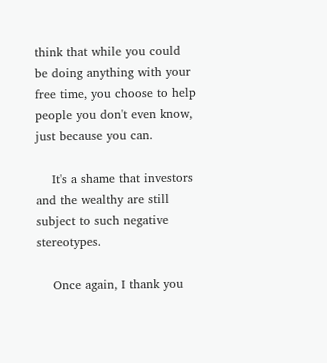think that while you could be doing anything with your free time, you choose to help people you don't even know, just because you can.

    It's a shame that investors and the wealthy are still subject to such negative stereotypes.

    Once again, I thank you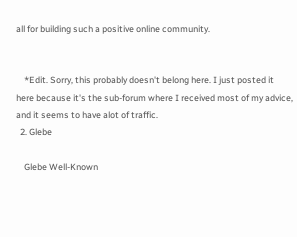all for building such a positive online community.


    *Edit. Sorry, this probably doesn't belong here. I just posted it here because it's the sub-forum where I received most of my advice, and it seems to have alot of traffic.
  2. Glebe

    Glebe Well-Known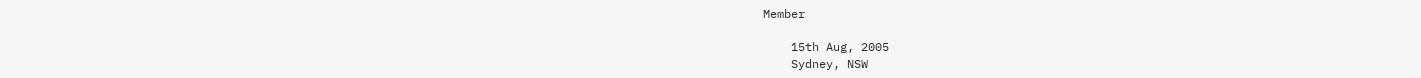Member

    15th Aug, 2005
    Sydney, NSW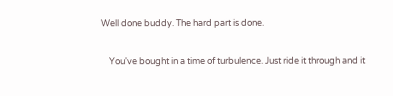Well done buddy. The hard part is done.

    You've bought in a time of turbulence. Just ride it through and it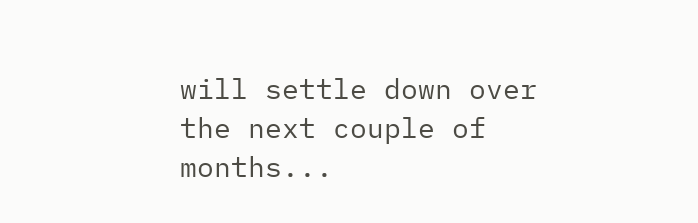will settle down over the next couple of months...